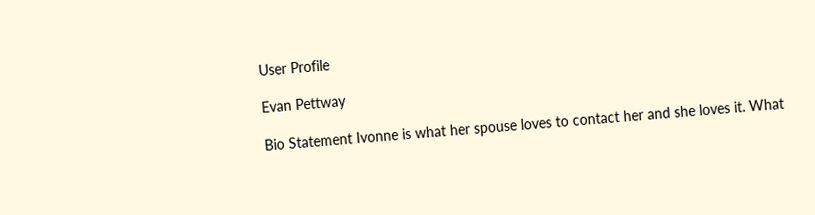User Profile

Evan Pettway

Bio Statement Ivonne is what her spouse loves to contact her and she loves it. What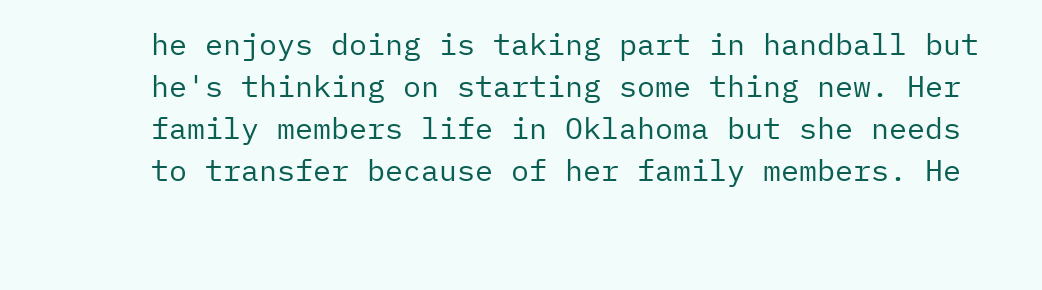he enjoys doing is taking part in handball but he's thinking on starting some thing new. Her family members life in Oklahoma but she needs to transfer because of her family members. He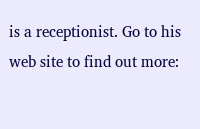is a receptionist. Go to his web site to find out more: